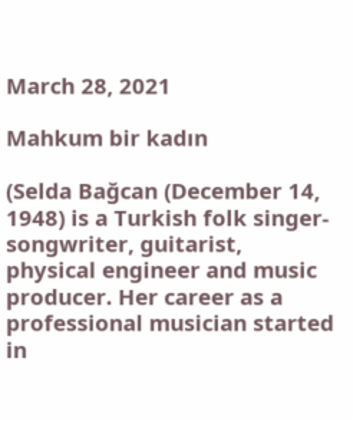March 28, 2021

Mahkum bir kadın

(Selda Bağcan (December 14, 1948) is a Turkish folk singer-songwriter, guitarist, physical engineer and music producer. Her career as a professional musician started in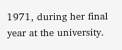1971, during her final year at the university.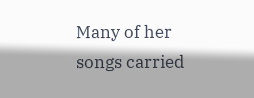Many of her songs carried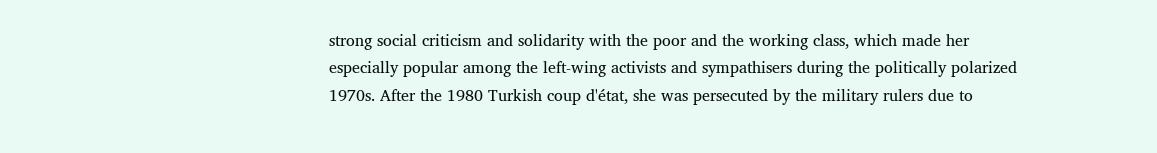strong social criticism and solidarity with the poor and the working class, which made her especially popular among the left-wing activists and sympathisers during the politically polarized 1970s. After the 1980 Turkish coup d'état, she was persecuted by the military rulers due to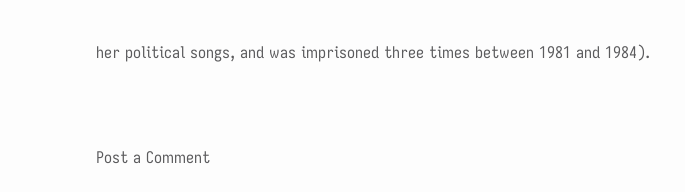her political songs, and was imprisoned three times between 1981 and 1984).



Post a Comment